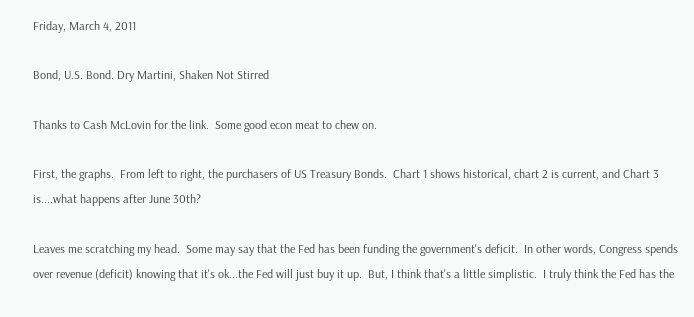Friday, March 4, 2011

Bond, U.S. Bond. Dry Martini, Shaken Not Stirred

Thanks to Cash McLovin for the link.  Some good econ meat to chew on.

First, the graphs.  From left to right, the purchasers of US Treasury Bonds.  Chart 1 shows historical, chart 2 is current, and Chart 3 is....what happens after June 30th?

Leaves me scratching my head.  Some may say that the Fed has been funding the government's deficit.  In other words, Congress spends over revenue (deficit) knowing that it's ok...the Fed will just buy it up.  But, I think that's a little simplistic.  I truly think the Fed has the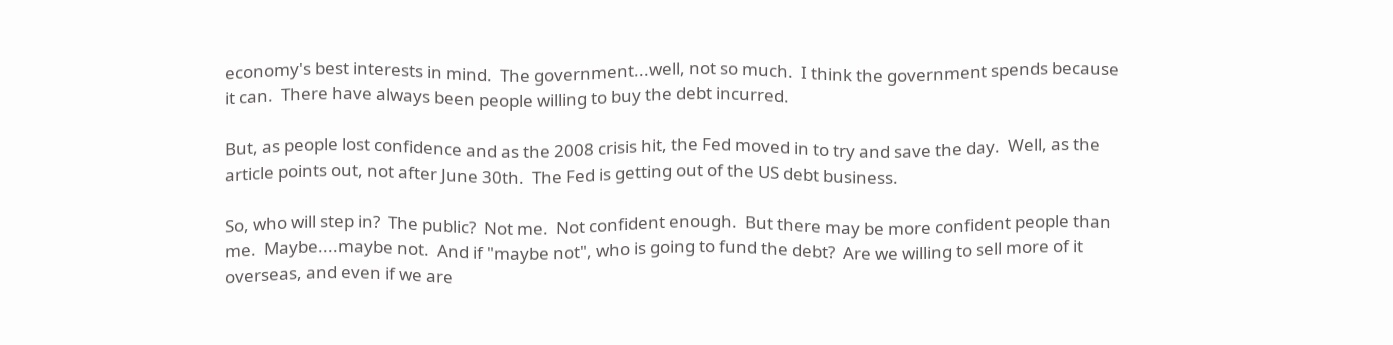economy's best interests in mind.  The government...well, not so much.  I think the government spends because it can.  There have always been people willing to buy the debt incurred.

But, as people lost confidence and as the 2008 crisis hit, the Fed moved in to try and save the day.  Well, as the article points out, not after June 30th.  The Fed is getting out of the US debt business.

So, who will step in?  The public?  Not me.  Not confident enough.  But there may be more confident people than me.  Maybe....maybe not.  And if "maybe not", who is going to fund the debt?  Are we willing to sell more of it overseas, and even if we are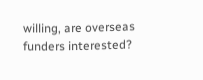willing, are overseas funders interested?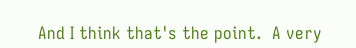And I think that's the point.  A very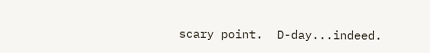scary point.  D-day...indeed.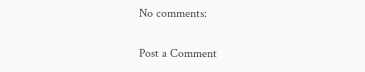No comments:

Post a Comment